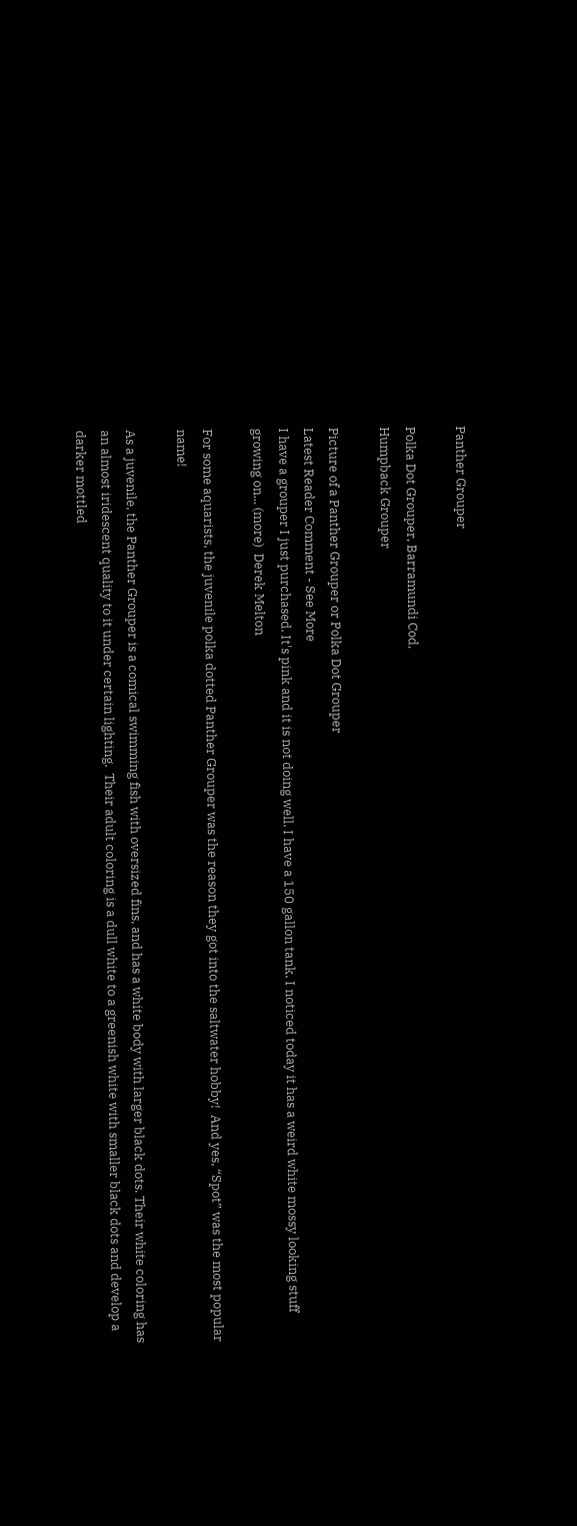Panther Grouper

Polka Dot Grouper, Barramundi Cod,
Humpback Grouper

Picture of a Panther Grouper or Polka Dot Grouper
Latest Reader Comment - See More
I have a grouper I just purchased. It's pink and it is not doing well. I have a 150 gallon tank. I noticed today it has a weird white mossy looking stuff growing on... (more)  Derek Melton

For some aquarists, the juvenile polka dotted Panther Grouper was the reason they got into the saltwater hobby!  And yes, “Spot” was the most popular name!

As a juvenile, the Panther Grouper is a comical swimming fish with oversized fins, and has a white body with larger black dots. Their white coloring has an almost iridescent quality to it under certain lighting.  Their adult coloring is a dull white to a greenish white with smaller black dots and develop a darker mottled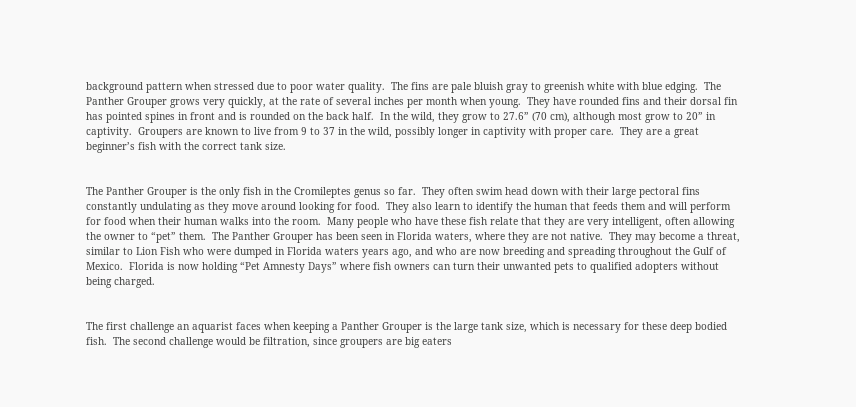background pattern when stressed due to poor water quality.  The fins are pale bluish gray to greenish white with blue edging.  The Panther Grouper grows very quickly, at the rate of several inches per month when young.  They have rounded fins and their dorsal fin has pointed spines in front and is rounded on the back half.  In the wild, they grow to 27.6” (70 cm), although most grow to 20” in captivity.  Groupers are known to live from 9 to 37 in the wild, possibly longer in captivity with proper care.  They are a great beginner’s fish with the correct tank size.


The Panther Grouper is the only fish in the Cromileptes genus so far.  They often swim head down with their large pectoral fins constantly undulating as they move around looking for food.  They also learn to identify the human that feeds them and will perform for food when their human walks into the room.  Many people who have these fish relate that they are very intelligent, often allowing the owner to “pet” them.  The Panther Grouper has been seen in Florida waters, where they are not native.  They may become a threat, similar to Lion Fish who were dumped in Florida waters years ago, and who are now breeding and spreading throughout the Gulf of Mexico.  Florida is now holding “Pet Amnesty Days” where fish owners can turn their unwanted pets to qualified adopters without being charged.


The first challenge an aquarist faces when keeping a Panther Grouper is the large tank size, which is necessary for these deep bodied fish.  The second challenge would be filtration, since groupers are big eaters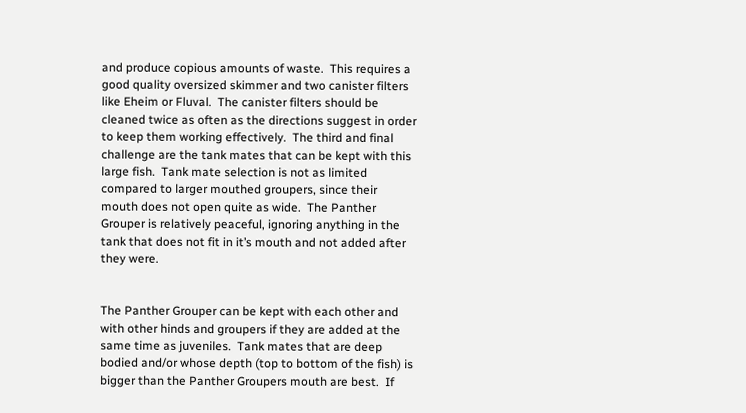and produce copious amounts of waste.  This requires a good quality oversized skimmer and two canister filters like Eheim or Fluval.  The canister filters should be cleaned twice as often as the directions suggest in order to keep them working effectively.  The third and final challenge are the tank mates that can be kept with this large fish.  Tank mate selection is not as limited compared to larger mouthed groupers, since their mouth does not open quite as wide.  The Panther Grouper is relatively peaceful, ignoring anything in the tank that does not fit in it’s mouth and not added after they were.


The Panther Grouper can be kept with each other and with other hinds and groupers if they are added at the same time as juveniles.  Tank mates that are deep bodied and/or whose depth (top to bottom of the fish) is bigger than the Panther Groupers mouth are best.  If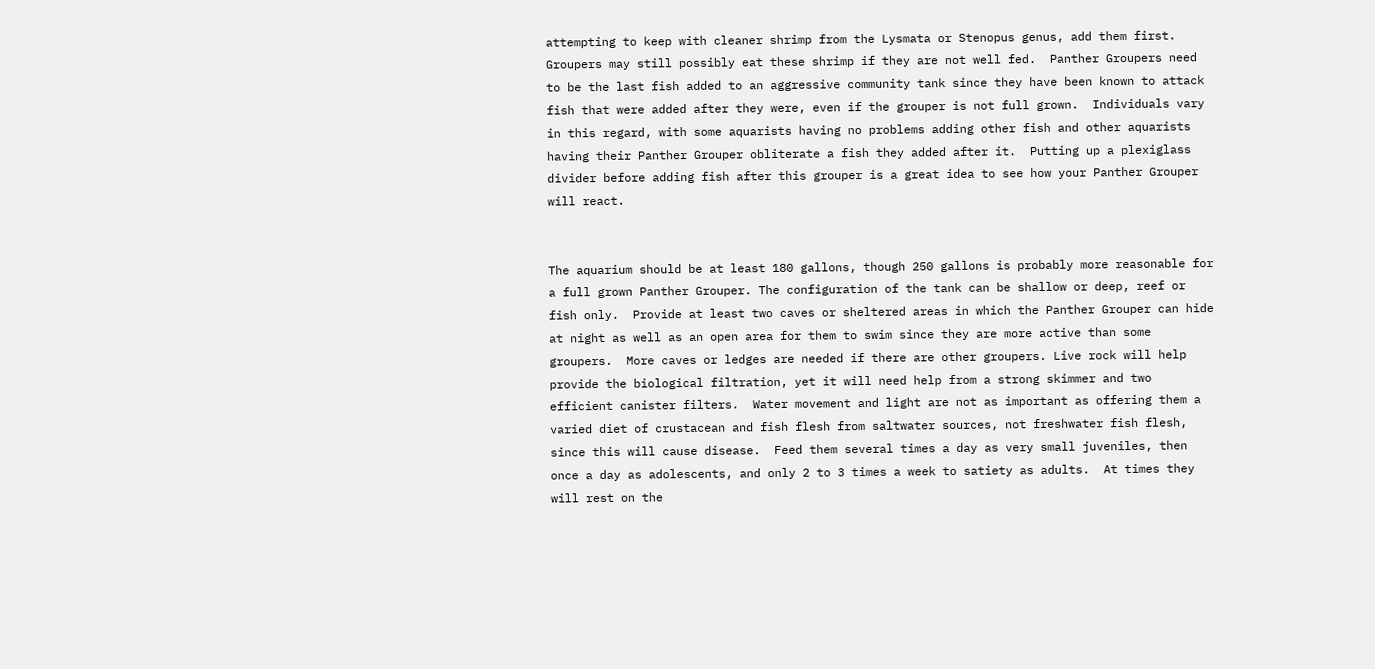attempting to keep with cleaner shrimp from the Lysmata or Stenopus genus, add them first.  Groupers may still possibly eat these shrimp if they are not well fed.  Panther Groupers need to be the last fish added to an aggressive community tank since they have been known to attack fish that were added after they were, even if the grouper is not full grown.  Individuals vary in this regard, with some aquarists having no problems adding other fish and other aquarists having their Panther Grouper obliterate a fish they added after it.  Putting up a plexiglass divider before adding fish after this grouper is a great idea to see how your Panther Grouper will react.


The aquarium should be at least 180 gallons, though 250 gallons is probably more reasonable for a full grown Panther Grouper. The configuration of the tank can be shallow or deep, reef or fish only.  Provide at least two caves or sheltered areas in which the Panther Grouper can hide at night as well as an open area for them to swim since they are more active than some groupers.  More caves or ledges are needed if there are other groupers. Live rock will help provide the biological filtration, yet it will need help from a strong skimmer and two efficient canister filters.  Water movement and light are not as important as offering them a varied diet of crustacean and fish flesh from saltwater sources, not freshwater fish flesh, since this will cause disease.  Feed them several times a day as very small juveniles, then once a day as adolescents, and only 2 to 3 times a week to satiety as adults.  At times they will rest on the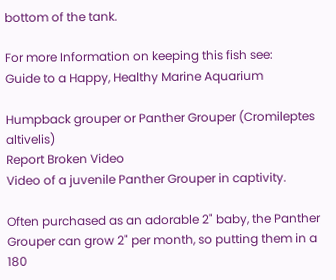bottom of the tank.

For more Information on keeping this fish see:
Guide to a Happy, Healthy Marine Aquarium

Humpback grouper or Panther Grouper (Cromileptes altivelis)
Report Broken Video
Video of a juvenile Panther Grouper in captivity.

Often purchased as an adorable 2" baby, the Panther Grouper can grow 2" per month, so putting them in a 180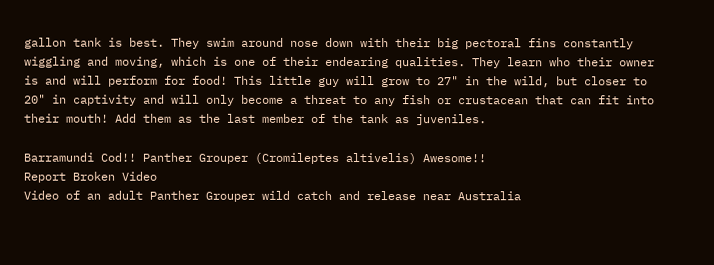gallon tank is best. They swim around nose down with their big pectoral fins constantly wiggling and moving, which is one of their endearing qualities. They learn who their owner is and will perform for food! This little guy will grow to 27" in the wild, but closer to 20" in captivity and will only become a threat to any fish or crustacean that can fit into their mouth! Add them as the last member of the tank as juveniles.

Barramundi Cod!! Panther Grouper (Cromileptes altivelis) Awesome!!
Report Broken Video
Video of an adult Panther Grouper wild catch and release near Australia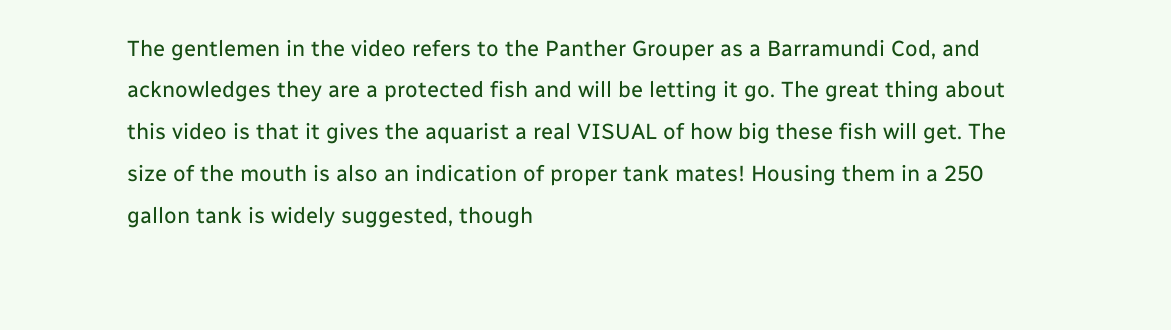The gentlemen in the video refers to the Panther Grouper as a Barramundi Cod, and acknowledges they are a protected fish and will be letting it go. The great thing about this video is that it gives the aquarist a real VISUAL of how big these fish will get. The size of the mouth is also an indication of proper tank mates! Housing them in a 250 gallon tank is widely suggested, though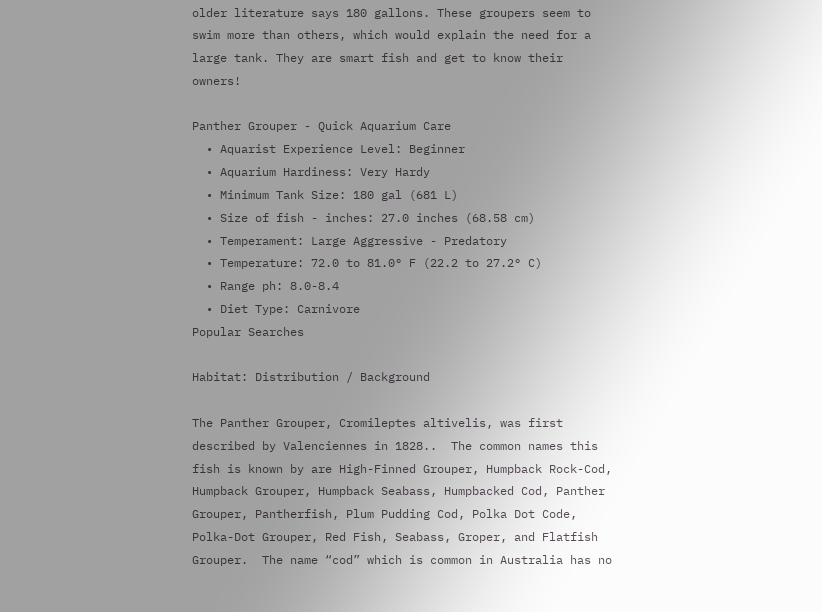older literature says 180 gallons. These groupers seem to swim more than others, which would explain the need for a large tank. They are smart fish and get to know their owners!

Panther Grouper - Quick Aquarium Care
  • Aquarist Experience Level: Beginner
  • Aquarium Hardiness: Very Hardy
  • Minimum Tank Size: 180 gal (681 L)
  • Size of fish - inches: 27.0 inches (68.58 cm)
  • Temperament: Large Aggressive - Predatory
  • Temperature: 72.0 to 81.0° F (22.2 to 27.2° C)
  • Range ph: 8.0-8.4
  • Diet Type: Carnivore
Popular Searches

Habitat: Distribution / Background

The Panther Grouper, Cromileptes altivelis, was first described by Valenciennes in 1828..  The common names this fish is known by are High-Finned Grouper, Humpback Rock-Cod, Humpback Grouper, Humpback Seabass, Humpbacked Cod, Panther Grouper, Pantherfish, Plum Pudding Cod, Polka Dot Code, Polka-Dot Grouper, Red Fish, Seabass, Groper, and Flatfish Grouper.  The name “cod” which is common in Australia has no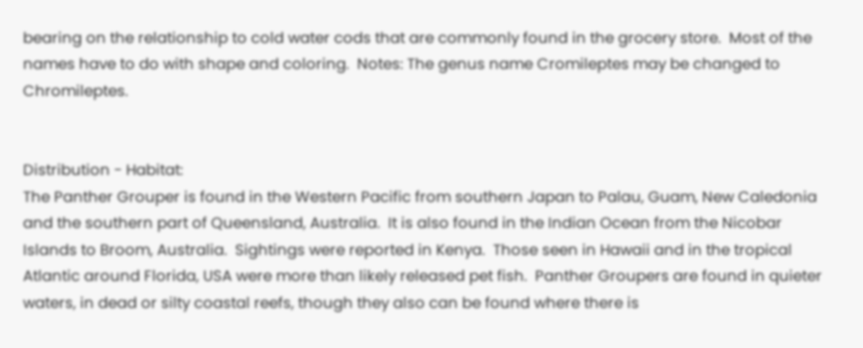bearing on the relationship to cold water cods that are commonly found in the grocery store.  Most of the names have to do with shape and coloring.  Notes: The genus name Cromileptes may be changed to Chromileptes.


Distribution - Habitat:
The Panther Grouper is found in the Western Pacific from southern Japan to Palau, Guam, New Caledonia and the southern part of Queensland, Australia.  It is also found in the Indian Ocean from the Nicobar Islands to Broom, Australia.  Sightings were reported in Kenya.  Those seen in Hawaii and in the tropical Atlantic around Florida, USA were more than likely released pet fish.  Panther Groupers are found in quieter waters, in dead or silty coastal reefs, though they also can be found where there is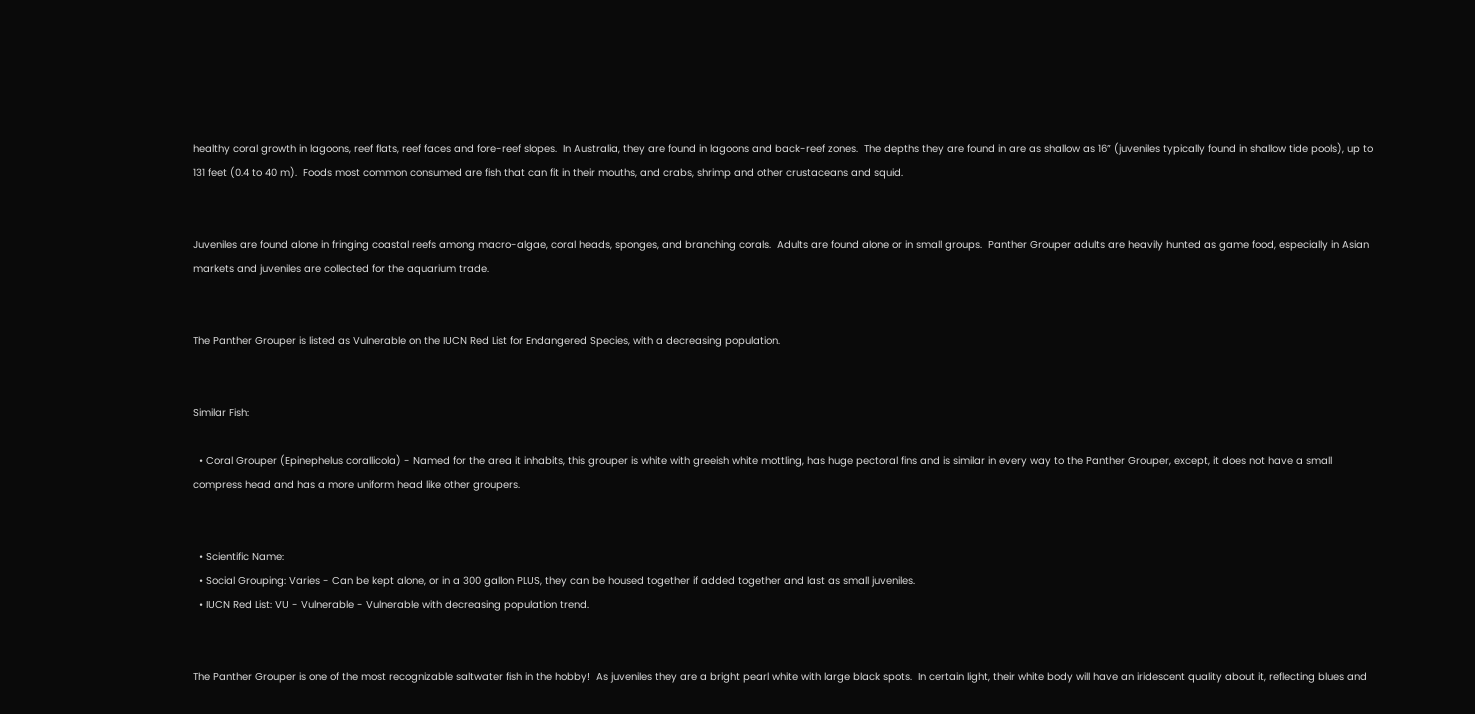healthy coral growth in lagoons, reef flats, reef faces and fore-reef slopes.  In Australia, they are found in lagoons and back-reef zones.  The depths they are found in are as shallow as 16” (juveniles typically found in shallow tide pools), up to 131 feet (0.4 to 40 m).  Foods most common consumed are fish that can fit in their mouths, and crabs, shrimp and other crustaceans and squid.


Juveniles are found alone in fringing coastal reefs among macro-algae, coral heads, sponges, and branching corals.  Adults are found alone or in small groups.  Panther Grouper adults are heavily hunted as game food, especially in Asian markets and juveniles are collected for the aquarium trade.


The Panther Grouper is listed as Vulnerable on the IUCN Red List for Endangered Species, with a decreasing population.


Similar Fish:

  • Coral Grouper (Epinephelus corallicola) - Named for the area it inhabits, this grouper is white with greeish white mottling, has huge pectoral fins and is similar in every way to the Panther Grouper, except, it does not have a small compress head and has a more uniform head like other groupers.


  • Scientific Name:
  • Social Grouping: Varies - Can be kept alone, or in a 300 gallon PLUS, they can be housed together if added together and last as small juveniles.
  • IUCN Red List: VU - Vulnerable - Vulnerable with decreasing population trend.


The Panther Grouper is one of the most recognizable saltwater fish in the hobby!  As juveniles they are a bright pearl white with large black spots.  In certain light, their white body will have an iridescent quality about it, reflecting blues and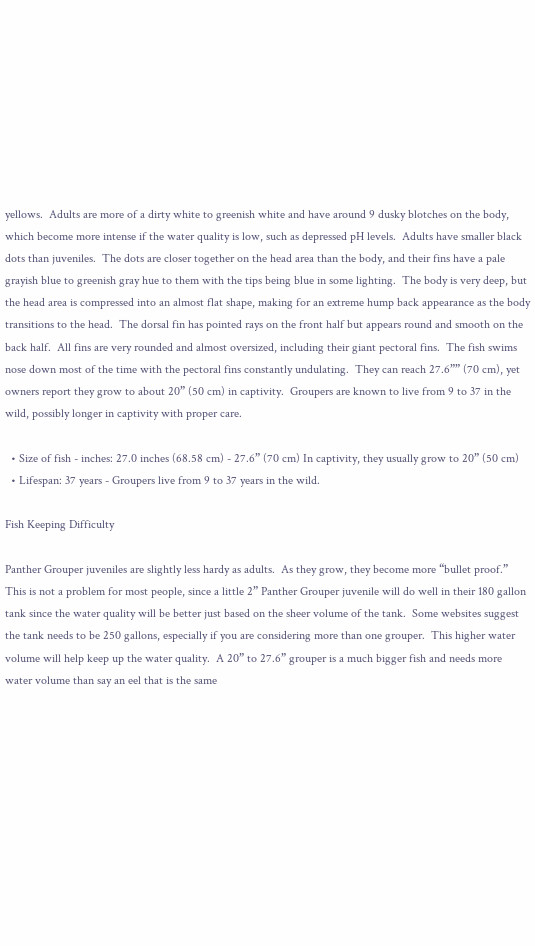yellows.  Adults are more of a dirty white to greenish white and have around 9 dusky blotches on the body, which become more intense if the water quality is low, such as depressed pH levels.  Adults have smaller black dots than juveniles.  The dots are closer together on the head area than the body, and their fins have a pale grayish blue to greenish gray hue to them with the tips being blue in some lighting.  The body is very deep, but the head area is compressed into an almost flat shape, making for an extreme hump back appearance as the body transitions to the head.  The dorsal fin has pointed rays on the front half but appears round and smooth on the back half.  All fins are very rounded and almost oversized, including their giant pectoral fins.  The fish swims nose down most of the time with the pectoral fins constantly undulating.  They can reach 27.6”” (70 cm), yet owners report they grow to about 20” (50 cm) in captivity.  Groupers are known to live from 9 to 37 in the wild, possibly longer in captivity with proper care.

  • Size of fish - inches: 27.0 inches (68.58 cm) - 27.6” (70 cm) In captivity, they usually grow to 20” (50 cm)
  • Lifespan: 37 years - Groupers live from 9 to 37 years in the wild.

Fish Keeping Difficulty

Panther Grouper juveniles are slightly less hardy as adults.  As they grow, they become more “bullet proof.”  This is not a problem for most people, since a little 2” Panther Grouper juvenile will do well in their 180 gallon tank since the water quality will be better just based on the sheer volume of the tank.  Some websites suggest the tank needs to be 250 gallons, especially if you are considering more than one grouper.  This higher water volume will help keep up the water quality.  A 20” to 27.6” grouper is a much bigger fish and needs more water volume than say an eel that is the same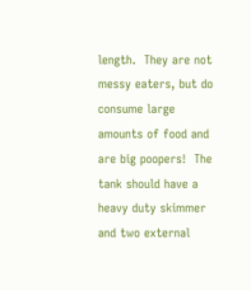length.  They are not messy eaters, but do consume large amounts of food and are big poopers!  The tank should have a heavy duty skimmer and two external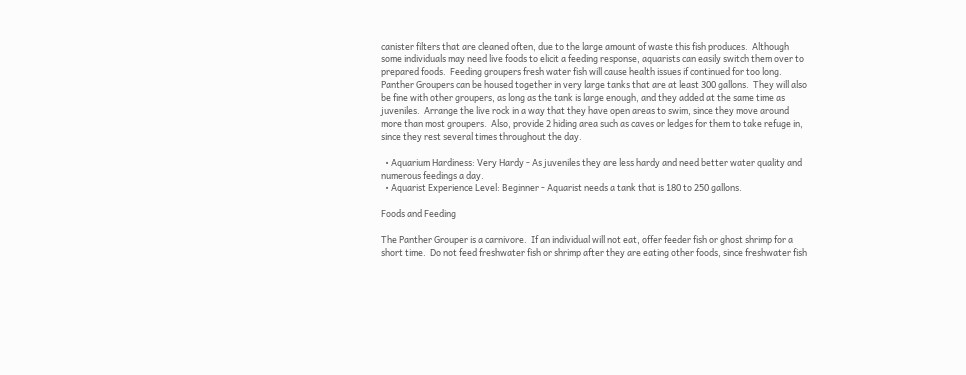canister filters that are cleaned often, due to the large amount of waste this fish produces.  Although some individuals may need live foods to elicit a feeding response, aquarists can easily switch them over to prepared foods.  Feeding groupers fresh water fish will cause health issues if continued for too long.  Panther Groupers can be housed together in very large tanks that are at least 300 gallons.  They will also be fine with other groupers, as long as the tank is large enough, and they added at the same time as juveniles.  Arrange the live rock in a way that they have open areas to swim, since they move around more than most groupers.  Also, provide 2 hiding area such as caves or ledges for them to take refuge in, since they rest several times throughout the day.

  • Aquarium Hardiness: Very Hardy - As juveniles they are less hardy and need better water quality and numerous feedings a day.
  • Aquarist Experience Level: Beginner - Aquarist needs a tank that is 180 to 250 gallons.

Foods and Feeding

The Panther Grouper is a carnivore.  If an individual will not eat, offer feeder fish or ghost shrimp for a short time.  Do not feed freshwater fish or shrimp after they are eating other foods, since freshwater fish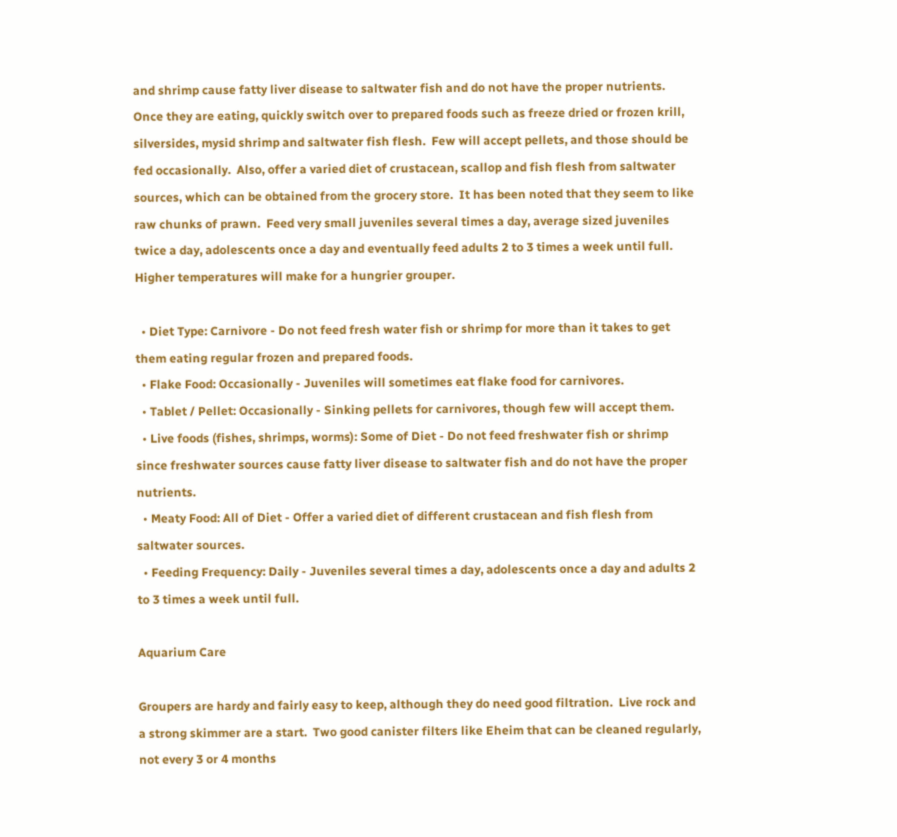and shrimp cause fatty liver disease to saltwater fish and do not have the proper nutrients. Once they are eating, quickly switch over to prepared foods such as freeze dried or frozen krill, silversides, mysid shrimp and saltwater fish flesh.  Few will accept pellets, and those should be fed occasionally.  Also, offer a varied diet of crustacean, scallop and fish flesh from saltwater sources, which can be obtained from the grocery store.  It has been noted that they seem to like raw chunks of prawn.  Feed very small juveniles several times a day, average sized juveniles twice a day, adolescents once a day and eventually feed adults 2 to 3 times a week until full.  Higher temperatures will make for a hungrier grouper.

  • Diet Type: Carnivore - Do not feed fresh water fish or shrimp for more than it takes to get them eating regular frozen and prepared foods.
  • Flake Food: Occasionally - Juveniles will sometimes eat flake food for carnivores.
  • Tablet / Pellet: Occasionally - Sinking pellets for carnivores, though few will accept them.
  • Live foods (fishes, shrimps, worms): Some of Diet - Do not feed freshwater fish or shrimp since freshwater sources cause fatty liver disease to saltwater fish and do not have the proper nutrients.
  • Meaty Food: All of Diet - Offer a varied diet of different crustacean and fish flesh from saltwater sources.
  • Feeding Frequency: Daily - Juveniles several times a day, adolescents once a day and adults 2 to 3 times a week until full.

Aquarium Care

Groupers are hardy and fairly easy to keep, although they do need good filtration.  Live rock and a strong skimmer are a start.  Two good canister filters like Eheim that can be cleaned regularly, not every 3 or 4 months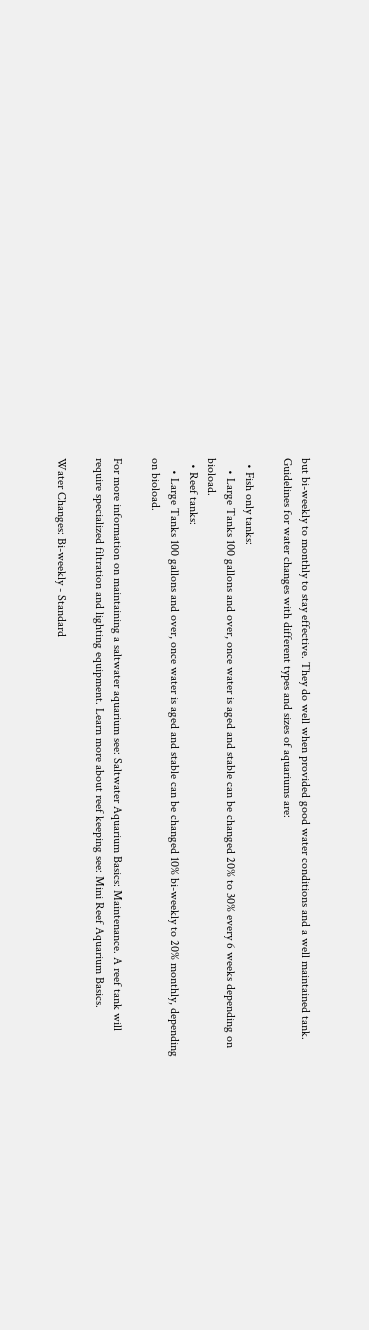but bi-weekly to monthly to stay effective. They do well when provided good water conditions and a well maintained tank. Guidelines for water changes with different types and sizes of aquariums are:

  • Fish only tanks:
    • Large Tanks 100 gallons and over, once water is aged and stable can be changed 20% to 30% every 6 weeks depending on bioload.
  • Reef tanks:
    • Large Tanks 100 gallons and over, once water is aged and stable can be changed 10% bi-weekly to 20% monthly, depending on bioload.

For more information on maintaining a saltwater aquarium see: Saltwater Aquarium Basics: Maintenance. A reef tank will require specialized filtration and lighting equipment. Learn more about reef keeping see: Mini Reef Aquarium Basics.

Water Changes: Bi-weekly - Standard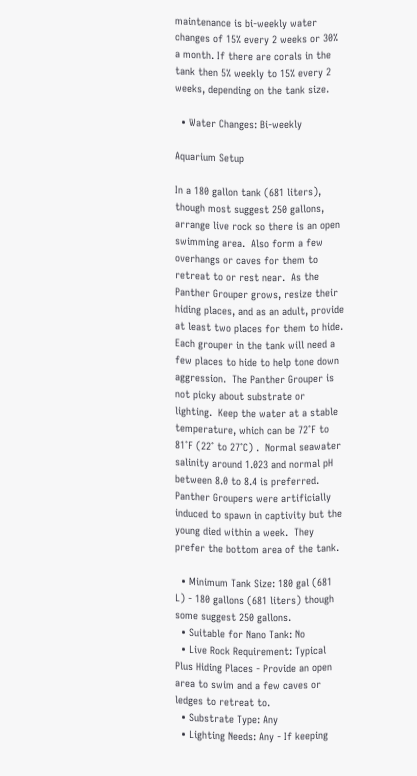maintenance is bi-weekly water changes of 15% every 2 weeks or 30% a month. If there are corals in the tank then 5% weekly to 15% every 2 weeks, depending on the tank size.

  • Water Changes: Bi-weekly

Aquarium Setup

In a 180 gallon tank (681 liters), though most suggest 250 gallons, arrange live rock so there is an open swimming area.  Also form a few overhangs or caves for them to retreat to or rest near.  As the Panther Grouper grows, resize their hiding places, and as an adult, provide at least two places for them to hide.  Each grouper in the tank will need a few places to hide to help tone down aggression.  The Panther Grouper is not picky about substrate or lighting.  Keep the water at a stable temperature, which can be 72˚F to 81˚F (22˚ to 27˚C) .  Normal seawater salinity around 1.023 and normal pH between 8.0 to 8.4 is preferred.  Panther Groupers were artificially induced to spawn in captivity but the young died within a week.  They prefer the bottom area of the tank.

  • Minimum Tank Size: 180 gal (681 L) - 180 gallons (681 liters) though some suggest 250 gallons.
  • Suitable for Nano Tank: No
  • Live Rock Requirement: Typical Plus Hiding Places - Provide an open area to swim and a few caves or ledges to retreat to.
  • Substrate Type: Any
  • Lighting Needs: Any - If keeping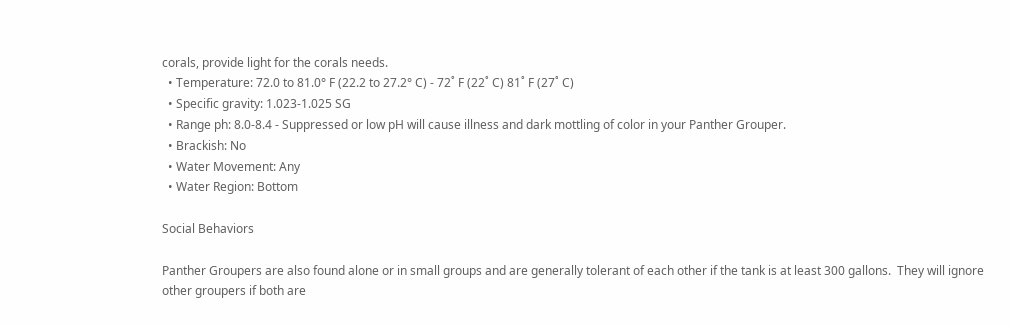corals, provide light for the corals needs.
  • Temperature: 72.0 to 81.0° F (22.2 to 27.2° C) - 72˚ F (22˚ C) 81˚ F (27˚ C)
  • Specific gravity: 1.023-1.025 SG
  • Range ph: 8.0-8.4 - Suppressed or low pH will cause illness and dark mottling of color in your Panther Grouper.
  • Brackish: No
  • Water Movement: Any
  • Water Region: Bottom

Social Behaviors

Panther Groupers are also found alone or in small groups and are generally tolerant of each other if the tank is at least 300 gallons.  They will ignore other groupers if both are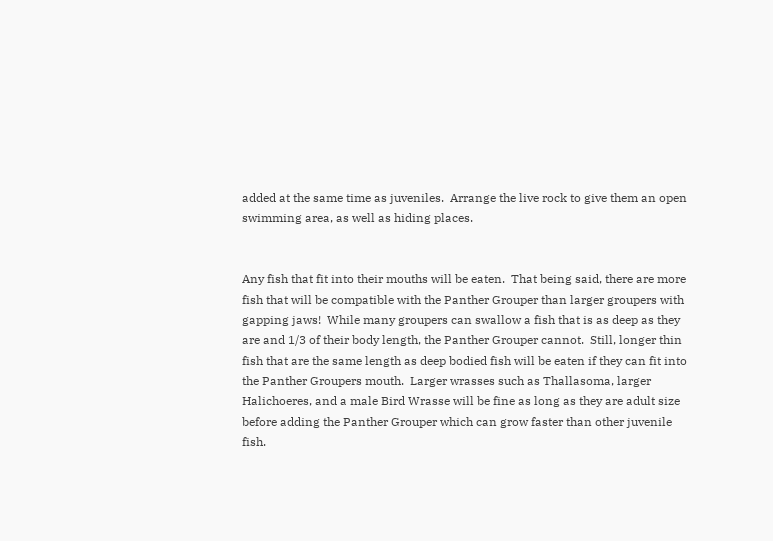added at the same time as juveniles.  Arrange the live rock to give them an open swimming area, as well as hiding places.


Any fish that fit into their mouths will be eaten.  That being said, there are more fish that will be compatible with the Panther Grouper than larger groupers with gapping jaws!  While many groupers can swallow a fish that is as deep as they are and 1/3 of their body length, the Panther Grouper cannot.  Still, longer thin fish that are the same length as deep bodied fish will be eaten if they can fit into the Panther Groupers mouth.  Larger wrasses such as Thallasoma, larger Halichoeres, and a male Bird Wrasse will be fine as long as they are adult size before adding the Panther Grouper which can grow faster than other juvenile fish.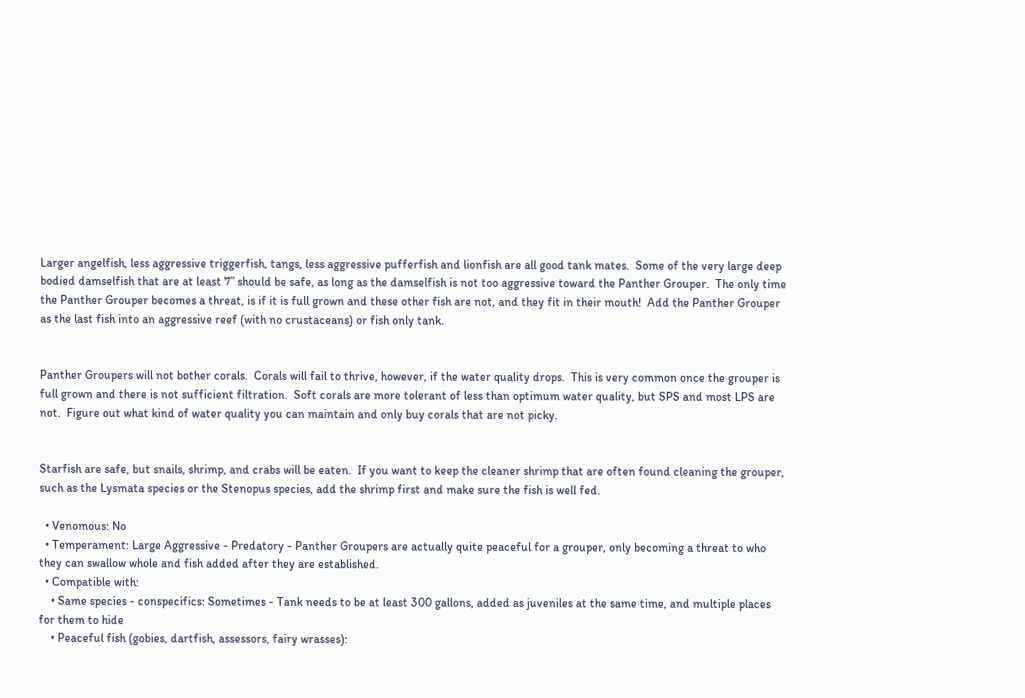Larger angelfish, less aggressive triggerfish, tangs, less aggressive pufferfish and lionfish are all good tank mates.  Some of the very large deep bodied damselfish that are at least 7” should be safe, as long as the damselfish is not too aggressive toward the Panther Grouper.  The only time the Panther Grouper becomes a threat, is if it is full grown and these other fish are not, and they fit in their mouth!  Add the Panther Grouper as the last fish into an aggressive reef (with no crustaceans) or fish only tank.


Panther Groupers will not bother corals.  Corals will fail to thrive, however, if the water quality drops.  This is very common once the grouper is full grown and there is not sufficient filtration.  Soft corals are more tolerant of less than optimum water quality, but SPS and most LPS are not.  Figure out what kind of water quality you can maintain and only buy corals that are not picky.


Starfish are safe, but snails, shrimp, and crabs will be eaten.  If you want to keep the cleaner shrimp that are often found cleaning the grouper, such as the Lysmata species or the Stenopus species, add the shrimp first and make sure the fish is well fed.

  • Venomous: No
  • Temperament: Large Aggressive - Predatory - Panther Groupers are actually quite peaceful for a grouper, only becoming a threat to who they can swallow whole and fish added after they are established.
  • Compatible with:
    • Same species - conspecifics: Sometimes - Tank needs to be at least 300 gallons, added as juveniles at the same time, and multiple places for them to hide
    • Peaceful fish (gobies, dartfish, assessors, fairy wrasses):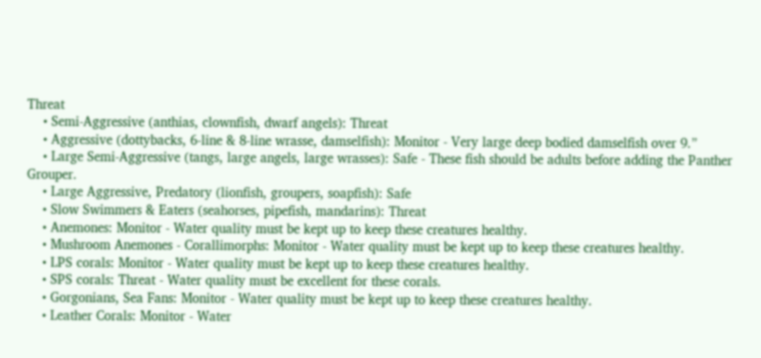Threat
    • Semi-Aggressive (anthias, clownfish, dwarf angels): Threat
    • Aggressive (dottybacks, 6-line & 8-line wrasse, damselfish): Monitor - Very large deep bodied damselfish over 9.”
    • Large Semi-Aggressive (tangs, large angels, large wrasses): Safe - These fish should be adults before adding the Panther Grouper.
    • Large Aggressive, Predatory (lionfish, groupers, soapfish): Safe
    • Slow Swimmers & Eaters (seahorses, pipefish, mandarins): Threat
    • Anemones: Monitor - Water quality must be kept up to keep these creatures healthy.
    • Mushroom Anemones - Corallimorphs: Monitor - Water quality must be kept up to keep these creatures healthy.
    • LPS corals: Monitor - Water quality must be kept up to keep these creatures healthy.
    • SPS corals: Threat - Water quality must be excellent for these corals.
    • Gorgonians, Sea Fans: Monitor - Water quality must be kept up to keep these creatures healthy.
    • Leather Corals: Monitor - Water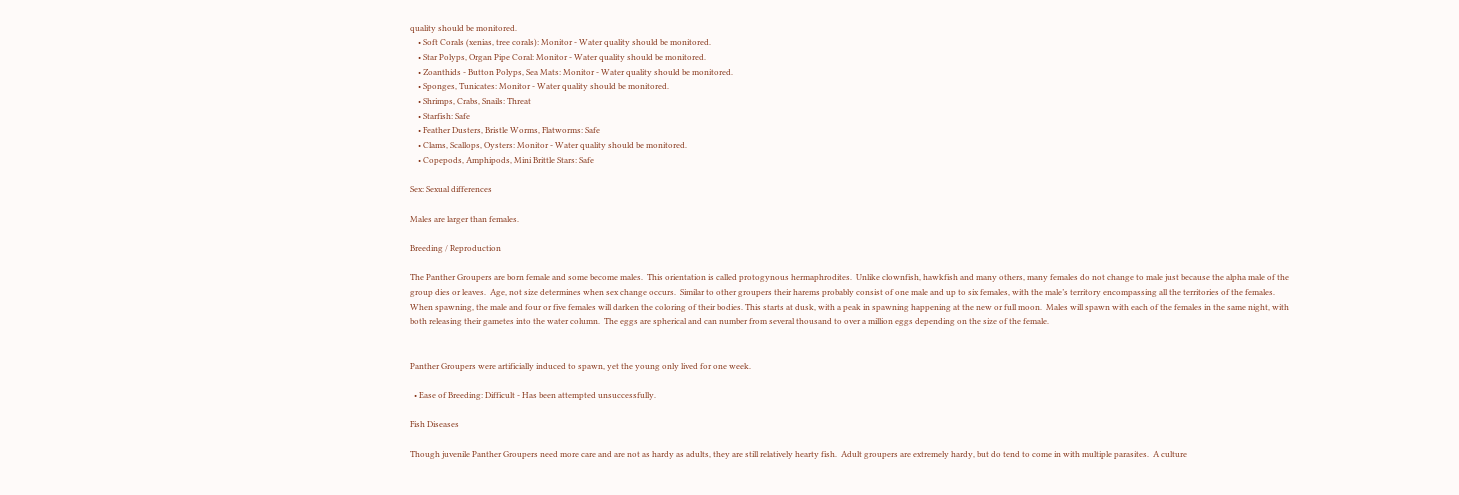quality should be monitored.
    • Soft Corals (xenias, tree corals): Monitor - Water quality should be monitored.
    • Star Polyps, Organ Pipe Coral: Monitor - Water quality should be monitored.
    • Zoanthids - Button Polyps, Sea Mats: Monitor - Water quality should be monitored.
    • Sponges, Tunicates: Monitor - Water quality should be monitored.
    • Shrimps, Crabs, Snails: Threat
    • Starfish: Safe
    • Feather Dusters, Bristle Worms, Flatworms: Safe
    • Clams, Scallops, Oysters: Monitor - Water quality should be monitored.
    • Copepods, Amphipods, Mini Brittle Stars: Safe

Sex: Sexual differences

Males are larger than females.

Breeding / Reproduction

The Panther Groupers are born female and some become males.  This orientation is called protogynous hermaphrodites.  Unlike clownfish, hawkfish and many others, many females do not change to male just because the alpha male of the group dies or leaves.  Age, not size determines when sex change occurs.  Similar to other groupers their harems probably consist of one male and up to six females, with the male’s territory encompassing all the territories of the females.  When spawning, the male and four or five females will darken the coloring of their bodies. This starts at dusk, with a peak in spawning happening at the new or full moon.  Males will spawn with each of the females in the same night, with both releasing their gametes into the water column.  The eggs are spherical and can number from several thousand to over a million eggs depending on the size of the female.


Panther Groupers were artificially induced to spawn, yet the young only lived for one week.

  • Ease of Breeding: Difficult - Has been attempted unsuccessfully.

Fish Diseases

Though juvenile Panther Groupers need more care and are not as hardy as adults, they are still relatively hearty fish.  Adult groupers are extremely hardy, but do tend to come in with multiple parasites.  A culture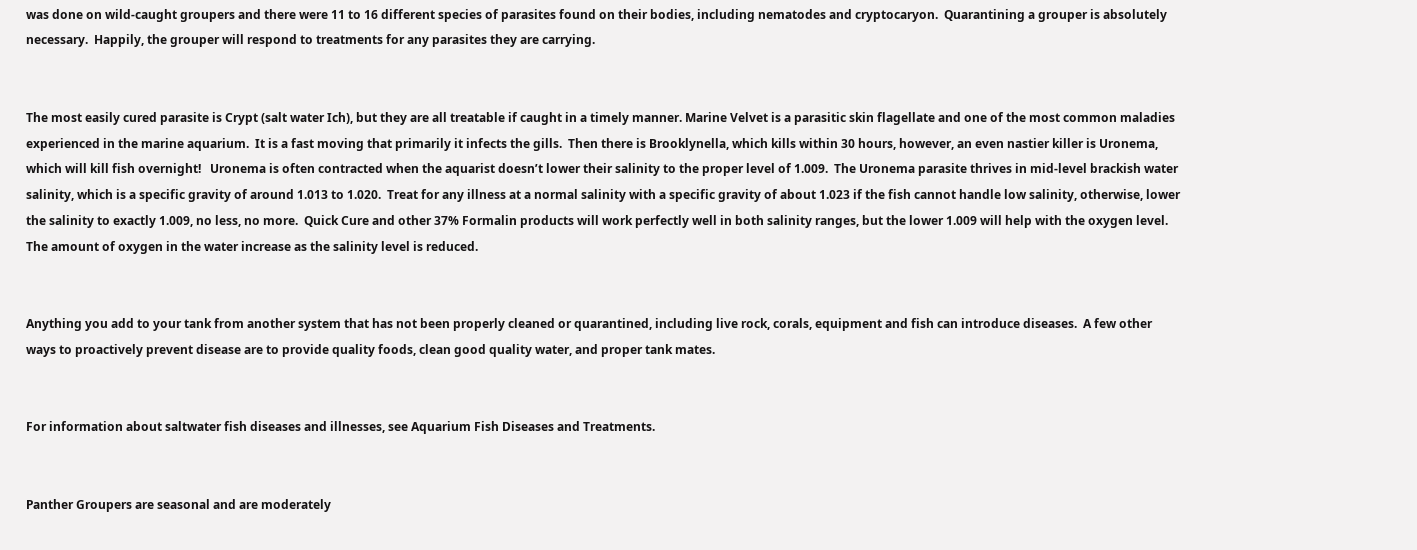was done on wild-caught groupers and there were 11 to 16 different species of parasites found on their bodies, including nematodes and cryptocaryon.  Quarantining a grouper is absolutely necessary.  Happily, the grouper will respond to treatments for any parasites they are carrying.


The most easily cured parasite is Crypt (salt water Ich), but they are all treatable if caught in a timely manner. Marine Velvet is a parasitic skin flagellate and one of the most common maladies experienced in the marine aquarium.  It is a fast moving that primarily it infects the gills.  Then there is Brooklynella, which kills within 30 hours, however, an even nastier killer is Uronema, which will kill fish overnight!   Uronema is often contracted when the aquarist doesn’t lower their salinity to the proper level of 1.009.  The Uronema parasite thrives in mid-level brackish water salinity, which is a specific gravity of around 1.013 to 1.020.  Treat for any illness at a normal salinity with a specific gravity of about 1.023 if the fish cannot handle low salinity, otherwise, lower the salinity to exactly 1.009, no less, no more.  Quick Cure and other 37% Formalin products will work perfectly well in both salinity ranges, but the lower 1.009 will help with the oxygen level. The amount of oxygen in the water increase as the salinity level is reduced.


Anything you add to your tank from another system that has not been properly cleaned or quarantined, including live rock, corals, equipment and fish can introduce diseases.  A few other ways to proactively prevent disease are to provide quality foods, clean good quality water, and proper tank mates.


For information about saltwater fish diseases and illnesses, see Aquarium Fish Diseases and Treatments.


Panther Groupers are seasonal and are moderately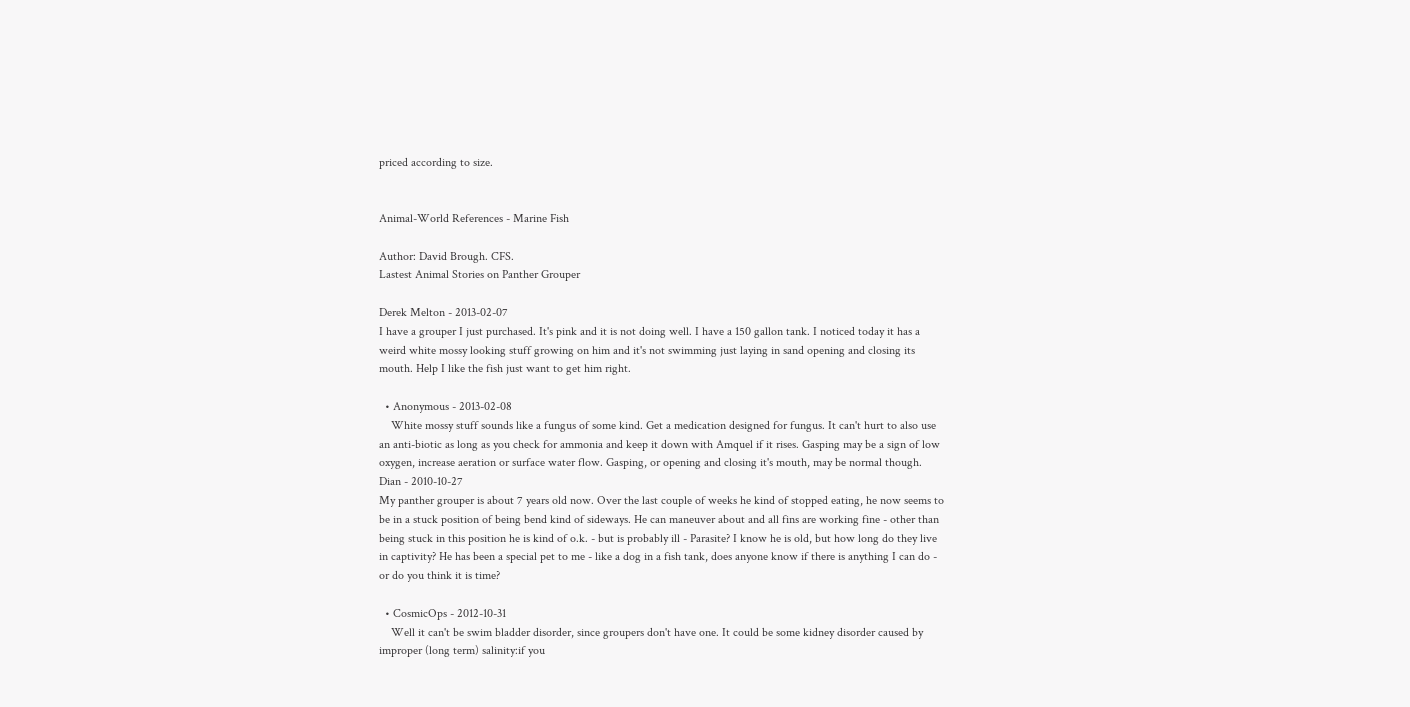priced according to size.


Animal-World References - Marine Fish

Author: David Brough. CFS.
Lastest Animal Stories on Panther Grouper

Derek Melton - 2013-02-07
I have a grouper I just purchased. It's pink and it is not doing well. I have a 150 gallon tank. I noticed today it has a weird white mossy looking stuff growing on him and it's not swimming just laying in sand opening and closing its mouth. Help I like the fish just want to get him right.

  • Anonymous - 2013-02-08
    White mossy stuff sounds like a fungus of some kind. Get a medication designed for fungus. It can't hurt to also use an anti-biotic as long as you check for ammonia and keep it down with Amquel if it rises. Gasping may be a sign of low oxygen, increase aeration or surface water flow. Gasping, or opening and closing it's mouth, may be normal though.
Dian - 2010-10-27
My panther grouper is about 7 years old now. Over the last couple of weeks he kind of stopped eating, he now seems to be in a stuck position of being bend kind of sideways. He can maneuver about and all fins are working fine - other than being stuck in this position he is kind of o.k. - but is probably ill - Parasite? I know he is old, but how long do they live in captivity? He has been a special pet to me - like a dog in a fish tank, does anyone know if there is anything I can do - or do you think it is time?

  • CosmicOps - 2012-10-31
    Well it can't be swim bladder disorder, since groupers don't have one. It could be some kidney disorder caused by improper (long term) salinity:if you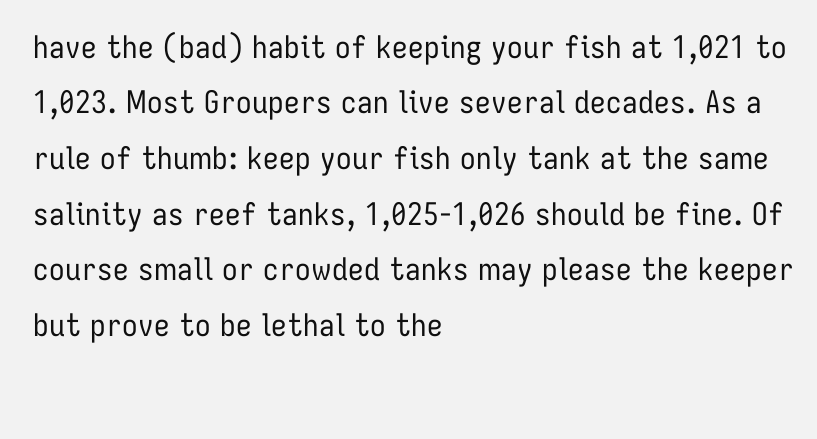have the (bad) habit of keeping your fish at 1,021 to 1,023. Most Groupers can live several decades. As a rule of thumb: keep your fish only tank at the same salinity as reef tanks, 1,025-1,026 should be fine. Of course small or crowded tanks may please the keeper but prove to be lethal to the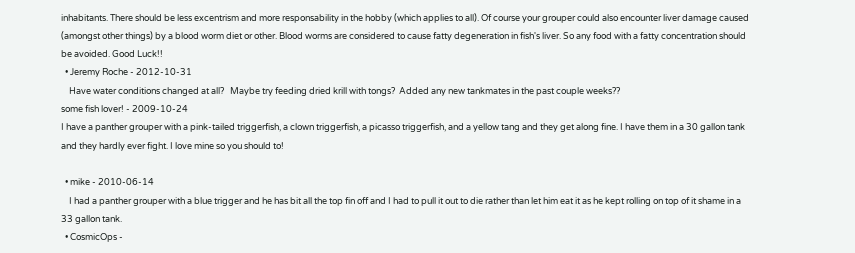inhabitants. There should be less excentrism and more responsability in the hobby (which applies to all). Of course your grouper could also encounter liver damage caused (amongst other things) by a blood worm diet or other. Blood worms are considered to cause fatty degeneration in fish's liver. So any food with a fatty concentration should be avoided. Good Luck!!
  • Jeremy Roche - 2012-10-31
    Have water conditions changed at all?   Maybe try feeding dried krill with tongs?  Added any new tankmates in the past couple weeks??
some fish lover! - 2009-10-24
I have a panther grouper with a pink-tailed triggerfish, a clown triggerfish, a picasso triggerfish, and a yellow tang and they get along fine. I have them in a 30 gallon tank and they hardly ever fight. I love mine so you should to!

  • mike - 2010-06-14
    I had a panther grouper with a blue trigger and he has bit all the top fin off and I had to pull it out to die rather than let him eat it as he kept rolling on top of it shame in a 33 gallon tank.
  • CosmicOps -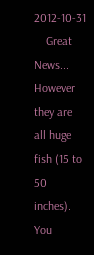2012-10-31
    Great News... However they are all huge fish (15 to 50 inches). You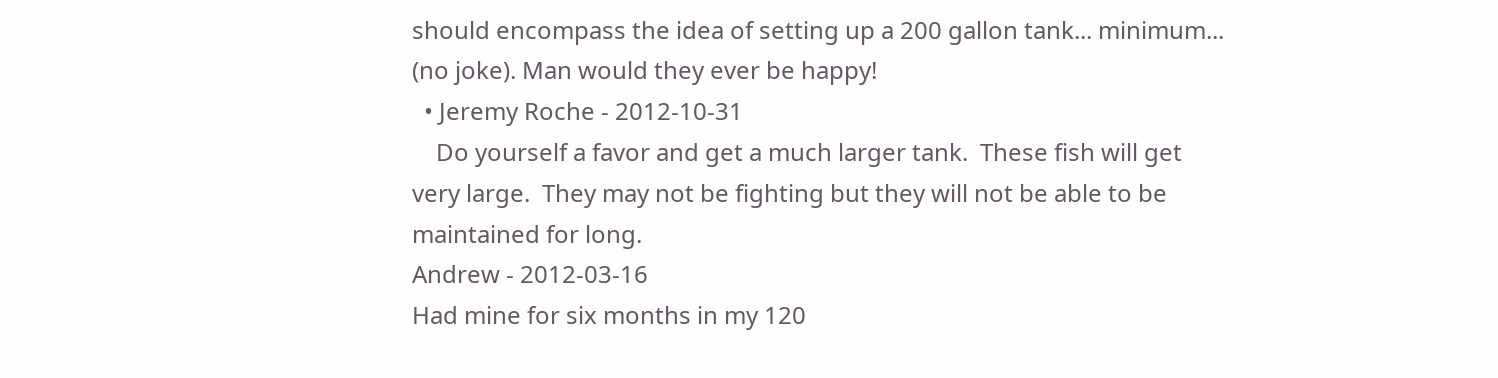should encompass the idea of setting up a 200 gallon tank... minimum... (no joke). Man would they ever be happy!
  • Jeremy Roche - 2012-10-31
    Do yourself a favor and get a much larger tank.  These fish will get very large.  They may not be fighting but they will not be able to be maintained for long.
Andrew - 2012-03-16
Had mine for six months in my 120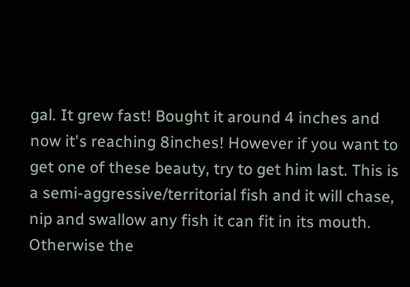gal. It grew fast! Bought it around 4 inches and now it's reaching 8inches! However if you want to get one of these beauty, try to get him last. This is a semi-aggressive/territorial fish and it will chase, nip and swallow any fish it can fit in its mouth. Otherwise the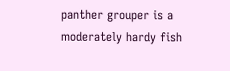panther grouper is a moderately hardy fish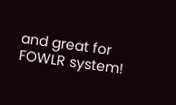and great for FOWLR system!